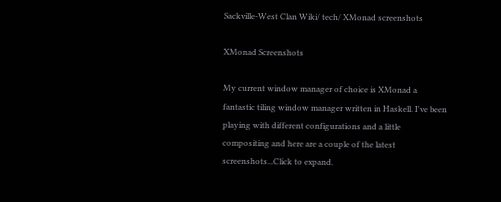Sackville-West Clan Wiki/ tech/ XMonad screenshots

XMonad Screenshots

My current window manager of choice is XMonad a fantastic tiling window manager written in Haskell. I've been playing with different configurations and a little compositing and here are a couple of the latest screenshots...Click to expand.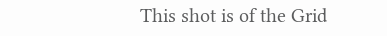This shot is of the Grid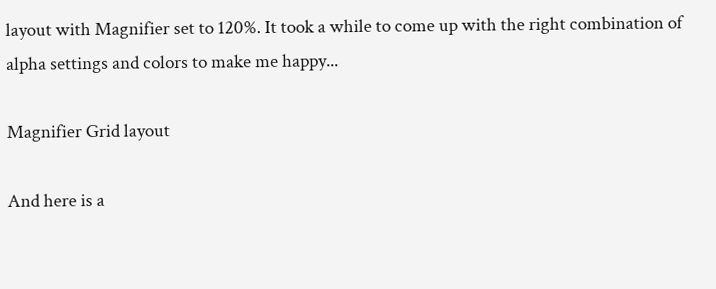layout with Magnifier set to 120%. It took a while to come up with the right combination of alpha settings and colors to make me happy...

Magnifier Grid layout

And here is a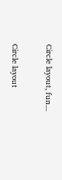Circle layout, fun...

Circle layout